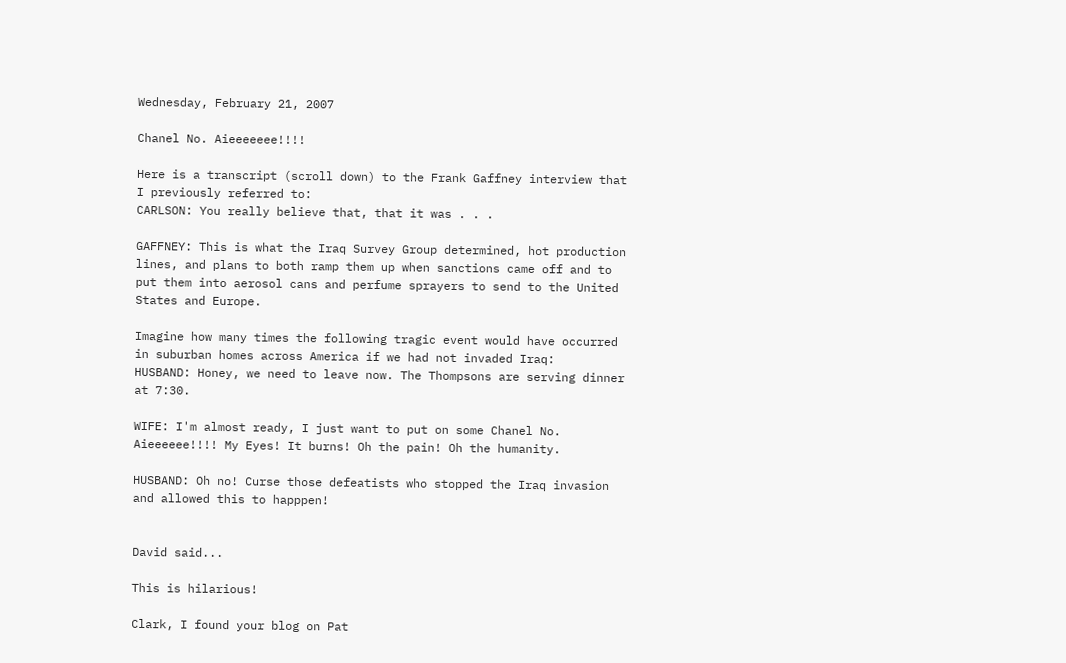Wednesday, February 21, 2007

Chanel No. Aieeeeeee!!!!

Here is a transcript (scroll down) to the Frank Gaffney interview that I previously referred to:
CARLSON: You really believe that, that it was . . .

GAFFNEY: This is what the Iraq Survey Group determined, hot production lines, and plans to both ramp them up when sanctions came off and to put them into aerosol cans and perfume sprayers to send to the United States and Europe.

Imagine how many times the following tragic event would have occurred in suburban homes across America if we had not invaded Iraq:
HUSBAND: Honey, we need to leave now. The Thompsons are serving dinner at 7:30.

WIFE: I'm almost ready, I just want to put on some Chanel No. Aieeeeee!!!! My Eyes! It burns! Oh the pain! Oh the humanity.

HUSBAND: Oh no! Curse those defeatists who stopped the Iraq invasion and allowed this to happpen!


David said...

This is hilarious!

Clark, I found your blog on Pat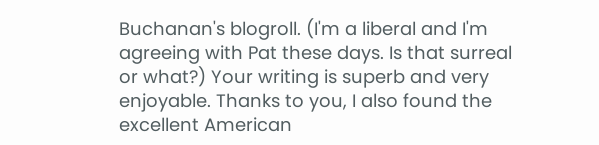Buchanan's blogroll. (I'm a liberal and I'm agreeing with Pat these days. Is that surreal or what?) Your writing is superb and very enjoyable. Thanks to you, I also found the excellent American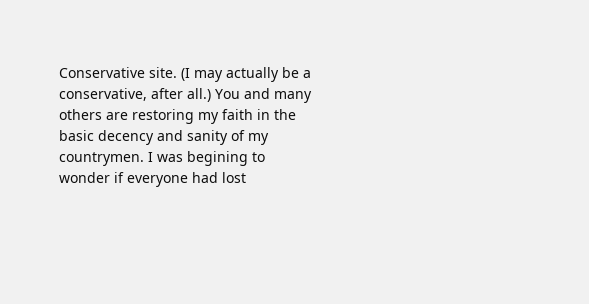Conservative site. (I may actually be a conservative, after all.) You and many others are restoring my faith in the basic decency and sanity of my countrymen. I was begining to wonder if everyone had lost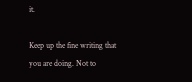it.

Keep up the fine writing that you are doing. Not to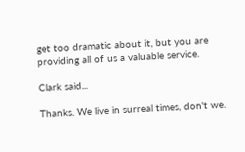get too dramatic about it, but you are providing all of us a valuable service.

Clark said...

Thanks. We live in surreal times, don't we.